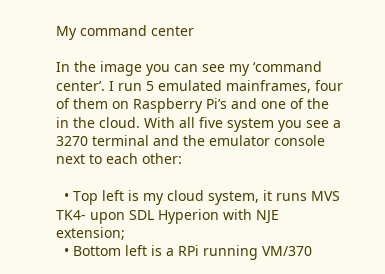My command center

In the image you can see my ‘command center’. I run 5 emulated mainframes, four of them on Raspberry Pi’s and one of the in the cloud. With all five system you see a 3270 terminal and the emulator console next to each other:

  • Top left is my cloud system, it runs MVS TK4- upon SDL Hyperion with NJE extension;
  • Bottom left is a RPi running VM/370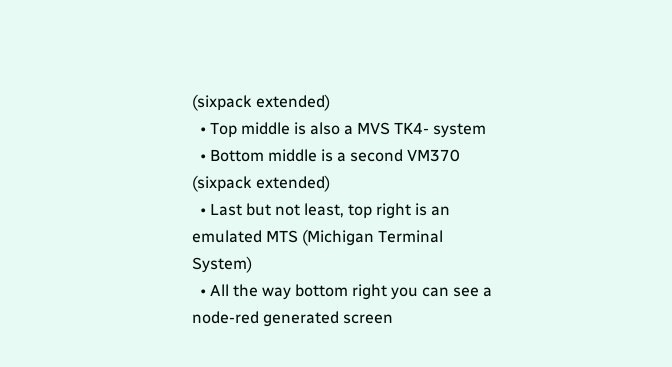(sixpack extended)
  • Top middle is also a MVS TK4- system
  • Bottom middle is a second VM370 (sixpack extended)
  • Last but not least, top right is an emulated MTS (Michigan Terminal System)
  • All the way bottom right you can see a node-red generated screen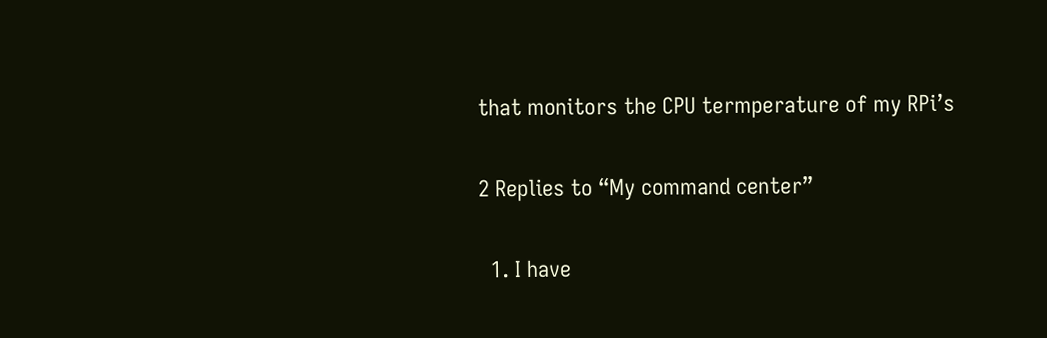that monitors the CPU termperature of my RPi’s

2 Replies to “My command center”

  1. I have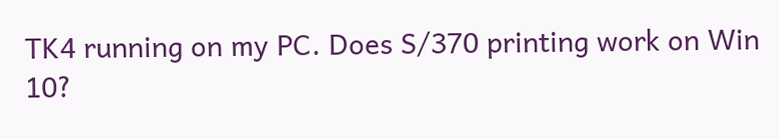TK4 running on my PC. Does S/370 printing work on Win 10?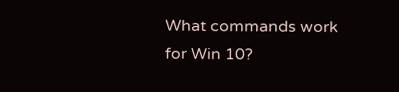What commands work for Win 10?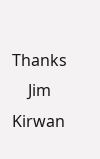Thanks
    Jim Kirwan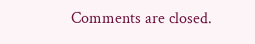Comments are closed.